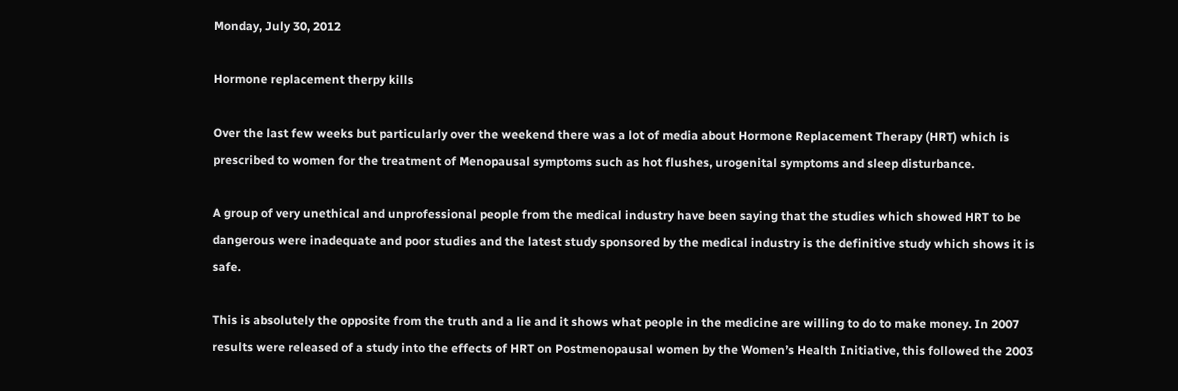Monday, July 30, 2012

Hormone replacement therpy kills

Over the last few weeks but particularly over the weekend there was a lot of media about Hormone Replacement Therapy (HRT) which is prescribed to women for the treatment of Menopausal symptoms such as hot flushes, urogenital symptoms and sleep disturbance.

A group of very unethical and unprofessional people from the medical industry have been saying that the studies which showed HRT to be dangerous were inadequate and poor studies and the latest study sponsored by the medical industry is the definitive study which shows it is safe.

This is absolutely the opposite from the truth and a lie and it shows what people in the medicine are willing to do to make money. In 2007 results were released of a study into the effects of HRT on Postmenopausal women by the Women’s Health Initiative, this followed the 2003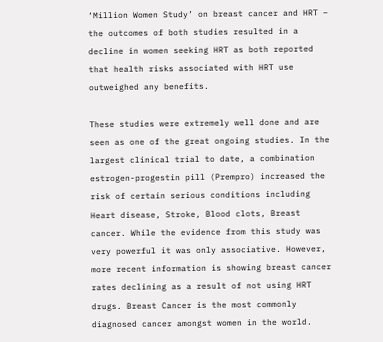‘Million Women Study’ on breast cancer and HRT – the outcomes of both studies resulted in a decline in women seeking HRT as both reported that health risks associated with HRT use outweighed any benefits.

These studies were extremely well done and are seen as one of the great ongoing studies. In the largest clinical trial to date, a combination estrogen-progestin pill (Prempro) increased the risk of certain serious conditions including Heart disease, Stroke, Blood clots, Breast cancer. While the evidence from this study was very powerful it was only associative. However, more recent information is showing breast cancer rates declining as a result of not using HRT drugs. Breast Cancer is the most commonly diagnosed cancer amongst women in the world.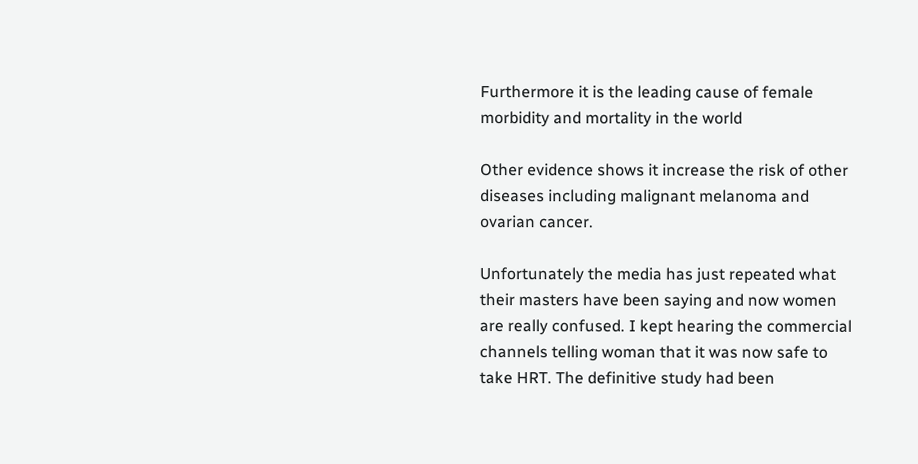Furthermore it is the leading cause of female morbidity and mortality in the world

Other evidence shows it increase the risk of other diseases including malignant melanoma and ovarian cancer.

Unfortunately the media has just repeated what their masters have been saying and now women are really confused. I kept hearing the commercial channels telling woman that it was now safe to take HRT. The definitive study had been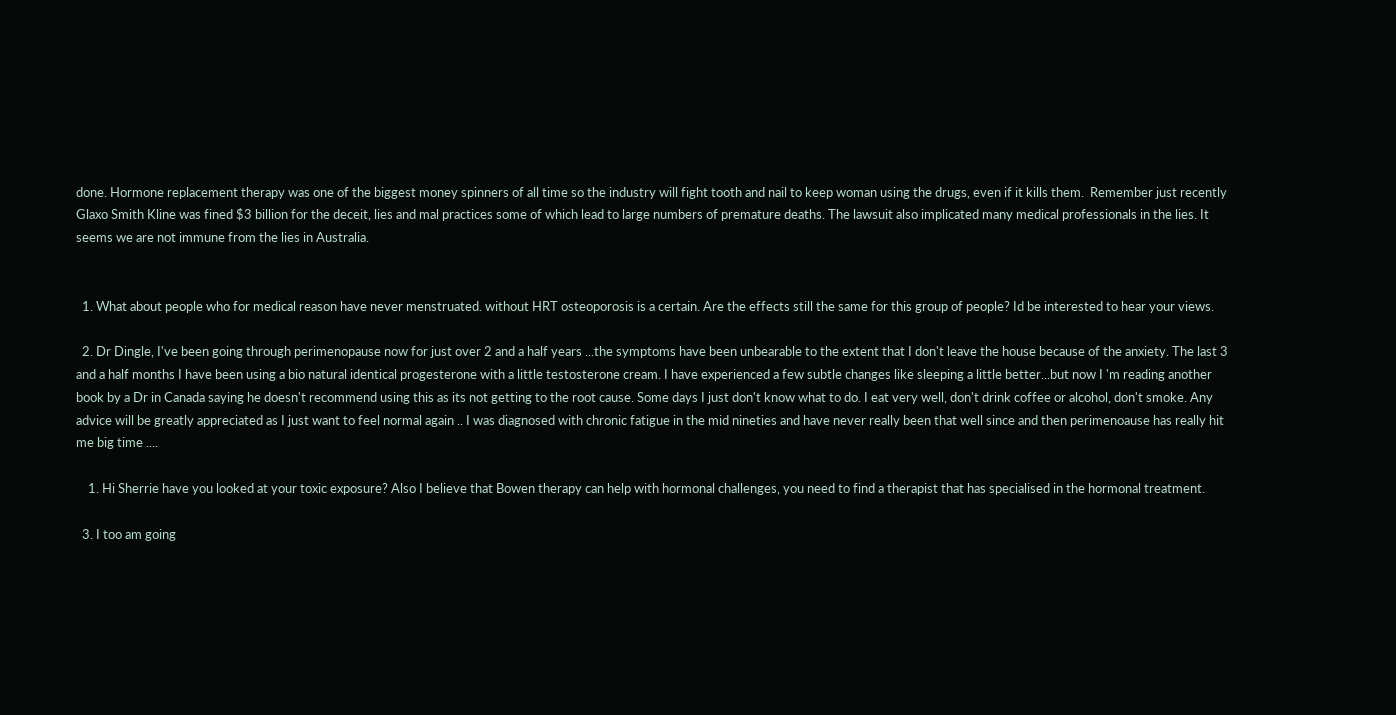done. Hormone replacement therapy was one of the biggest money spinners of all time so the industry will fight tooth and nail to keep woman using the drugs, even if it kills them.  Remember just recently Glaxo Smith Kline was fined $3 billion for the deceit, lies and mal practices some of which lead to large numbers of premature deaths. The lawsuit also implicated many medical professionals in the lies. It seems we are not immune from the lies in Australia.


  1. What about people who for medical reason have never menstruated. without HRT osteoporosis is a certain. Are the effects still the same for this group of people? Id be interested to hear your views.

  2. Dr Dingle, I've been going through perimenopause now for just over 2 and a half years ...the symptoms have been unbearable to the extent that I don't leave the house because of the anxiety. The last 3 and a half months I have been using a bio natural identical progesterone with a little testosterone cream. I have experienced a few subtle changes like sleeping a little better...but now I 'm reading another book by a Dr in Canada saying he doesn't recommend using this as its not getting to the root cause. Some days I just don't know what to do. I eat very well, don't drink coffee or alcohol, don't smoke. Any advice will be greatly appreciated as I just want to feel normal again .. I was diagnosed with chronic fatigue in the mid nineties and have never really been that well since and then perimenoause has really hit me big time ....

    1. Hi Sherrie have you looked at your toxic exposure? Also I believe that Bowen therapy can help with hormonal challenges, you need to find a therapist that has specialised in the hormonal treatment.

  3. I too am going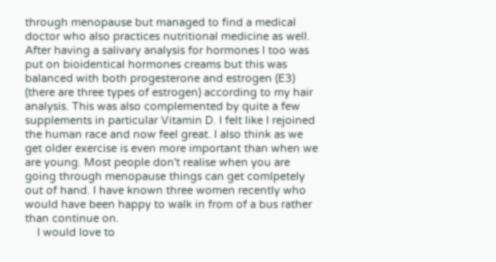through menopause but managed to find a medical doctor who also practices nutritional medicine as well. After having a salivary analysis for hormones I too was put on bioidentical hormones creams but this was balanced with both progesterone and estrogen (E3) (there are three types of estrogen) according to my hair analysis. This was also complemented by quite a few supplements in particular Vitamin D. I felt like I rejoined the human race and now feel great. I also think as we get older exercise is even more important than when we are young. Most people don't realise when you are going through menopause things can get comlpetely out of hand. I have known three women recently who would have been happy to walk in from of a bus rather than continue on.
    I would love to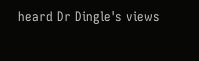heard Dr Dingle's views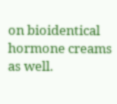on bioidentical hormone creams as well.